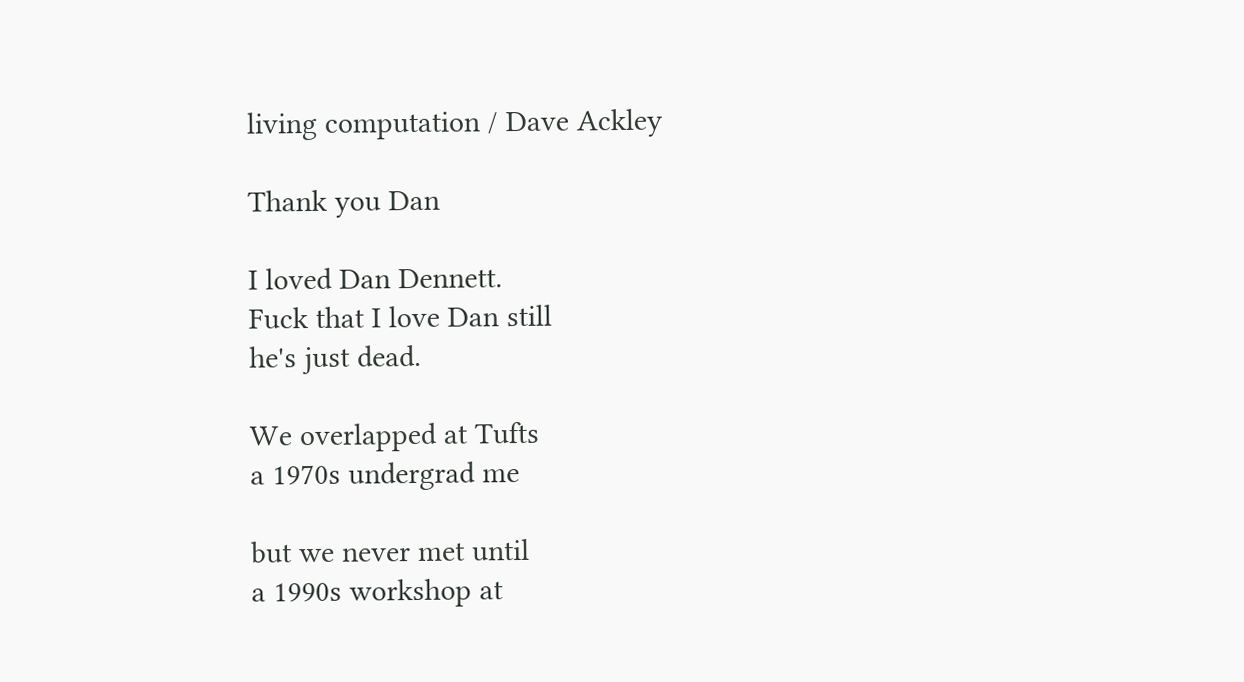living computation / Dave Ackley

Thank you Dan

I loved Dan Dennett.
Fuck that I love Dan still
he's just dead.

We overlapped at Tufts
a 1970s undergrad me

but we never met until
a 1990s workshop at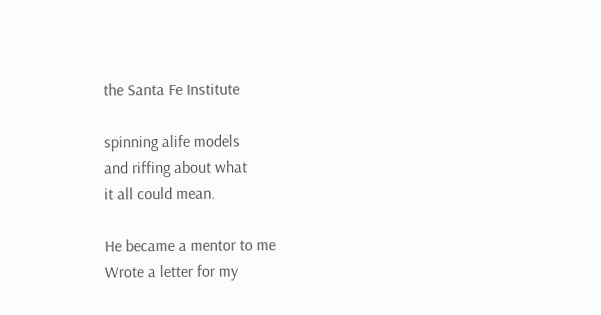the Santa Fe Institute

spinning alife models
and riffing about what
it all could mean.

He became a mentor to me
Wrote a letter for my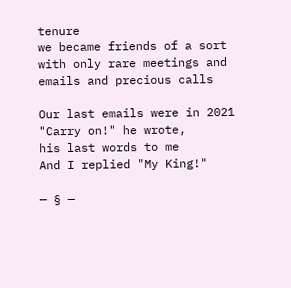tenure
we became friends of a sort
with only rare meetings and
emails and precious calls

Our last emails were in 2021
"Carry on!" he wrote,
his last words to me
And I replied "My King!"

— § —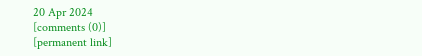20 Apr 2024
[comments (0)]
[permanent link]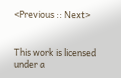<Previous :: Next>


This work is licensed under a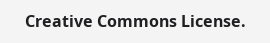Creative Commons License.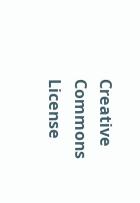Creative Commons License